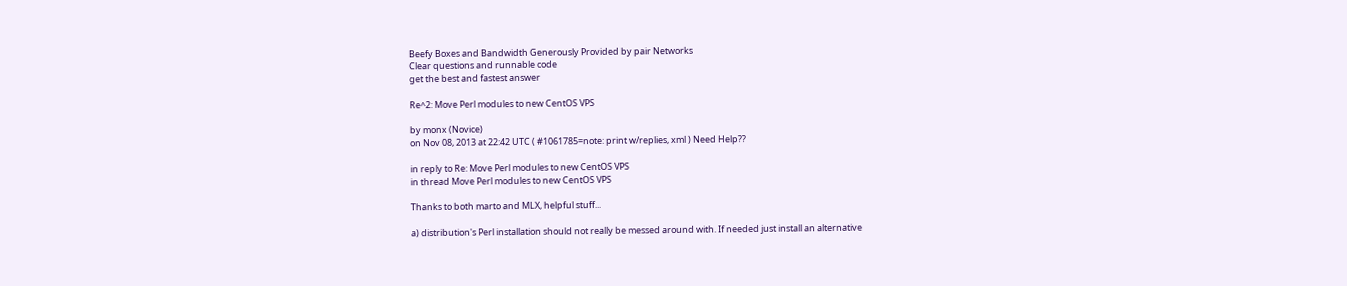Beefy Boxes and Bandwidth Generously Provided by pair Networks
Clear questions and runnable code
get the best and fastest answer

Re^2: Move Perl modules to new CentOS VPS

by monx (Novice)
on Nov 08, 2013 at 22:42 UTC ( #1061785=note: print w/replies, xml ) Need Help??

in reply to Re: Move Perl modules to new CentOS VPS
in thread Move Perl modules to new CentOS VPS

Thanks to both marto and MLX, helpful stuff...

a) distribution's Perl installation should not really be messed around with. If needed just install an alternative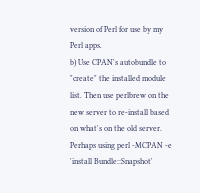version of Perl for use by my Perl apps.
b) Use CPAN's autobundle to "create" the installed module list. Then use perlbrew on the new server to re-install based on what's on the old server. Perhaps using perl -MCPAN -e 'install Bundle::Snapshot'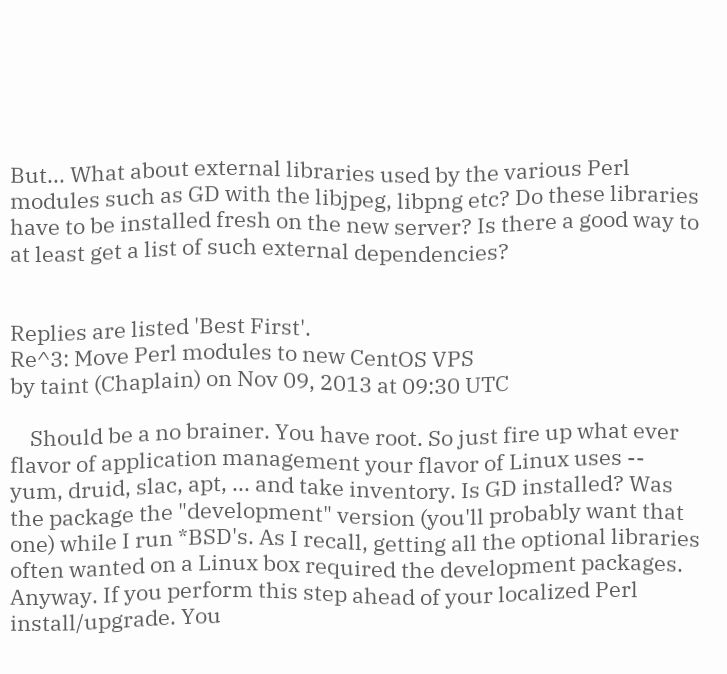But... What about external libraries used by the various Perl modules such as GD with the libjpeg, libpng etc? Do these libraries have to be installed fresh on the new server? Is there a good way to at least get a list of such external dependencies?


Replies are listed 'Best First'.
Re^3: Move Perl modules to new CentOS VPS
by taint (Chaplain) on Nov 09, 2013 at 09:30 UTC

    Should be a no brainer. You have root. So just fire up what ever flavor of application management your flavor of Linux uses -- yum, druid, slac, apt, ... and take inventory. Is GD installed? Was the package the "development" version (you'll probably want that one) while I run *BSD's. As I recall, getting all the optional libraries often wanted on a Linux box required the development packages. Anyway. If you perform this step ahead of your localized Perl install/upgrade. You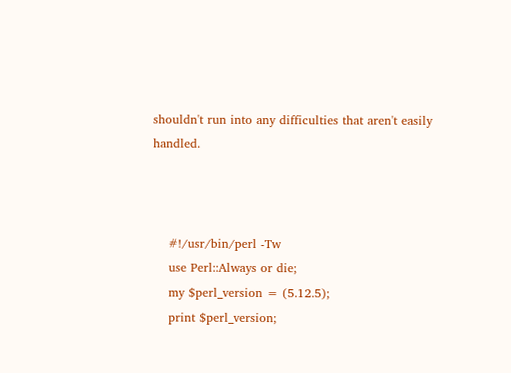shouldn't run into any difficulties that aren't easily handled.



    #!/usr/bin/perl -Tw
    use Perl::Always or die;
    my $perl_version = (5.12.5);
    print $perl_version;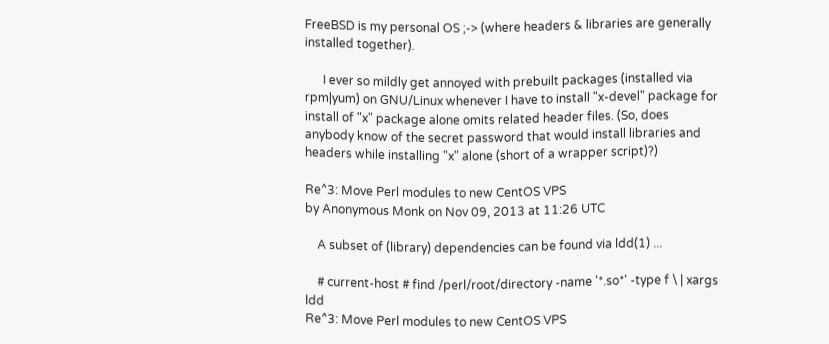FreeBSD is my personal OS ;-> (where headers & libraries are generally installed together).

      I ever so mildly get annoyed with prebuilt packages (installed via rpm|yum) on GNU/Linux whenever I have to install "x-devel" package for install of "x" package alone omits related header files. (So, does anybody know of the secret password that would install libraries and headers while installing "x" alone (short of a wrapper script)?)

Re^3: Move Perl modules to new CentOS VPS
by Anonymous Monk on Nov 09, 2013 at 11:26 UTC

    A subset of (library) dependencies can be found via ldd(1) ...

    # current-host # find /perl/root/directory -name '*.so*' -type f \ | xargs ldd
Re^3: Move Perl modules to new CentOS VPS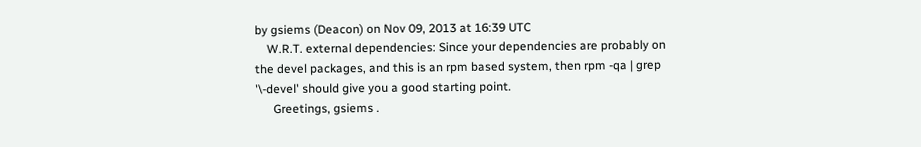by gsiems (Deacon) on Nov 09, 2013 at 16:39 UTC
    W.R.T. external dependencies: Since your dependencies are probably on the devel packages, and this is an rpm based system, then rpm -qa | grep '\-devel' should give you a good starting point.
      Greetings, gsiems .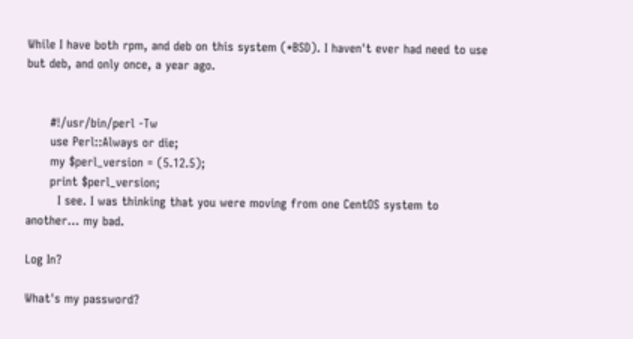While I have both rpm, and deb on this system (*BSD). I haven't ever had need to use but deb, and only once, a year ago.


      #!/usr/bin/perl -Tw
      use Perl::Always or die;
      my $perl_version = (5.12.5);
      print $perl_version;
        I see. I was thinking that you were moving from one CentOS system to another... my bad.

Log In?

What's my password?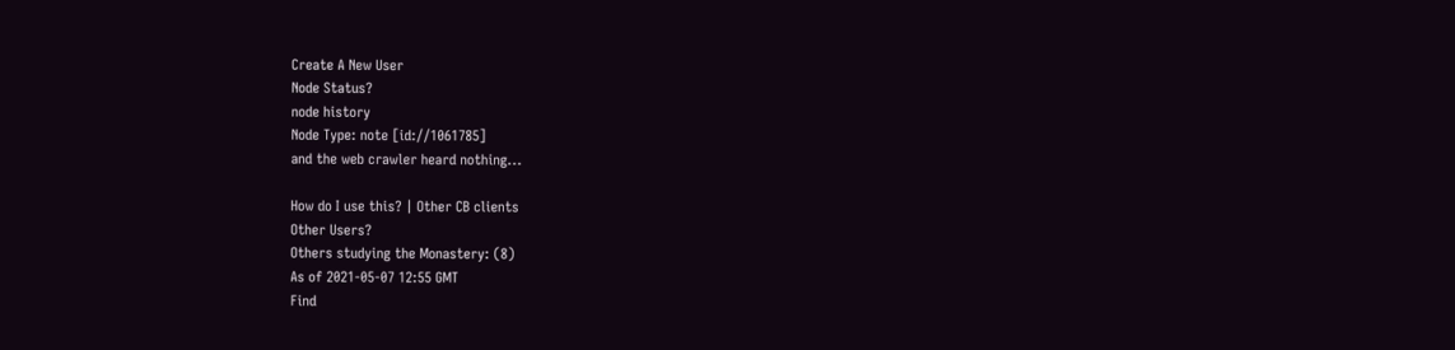Create A New User
Node Status?
node history
Node Type: note [id://1061785]
and the web crawler heard nothing...

How do I use this? | Other CB clients
Other Users?
Others studying the Monastery: (8)
As of 2021-05-07 12:55 GMT
Find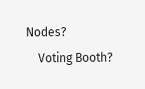Nodes?
    Voting Booth?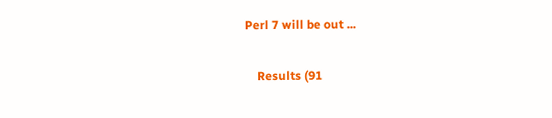Perl 7 will be out ...

    Results (91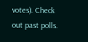votes). Check out past polls.